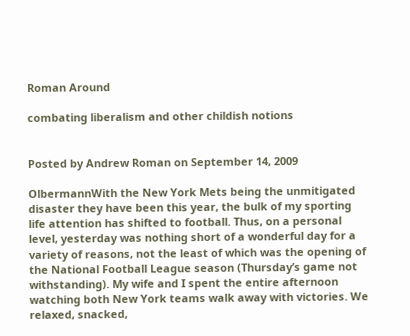Roman Around

combating liberalism and other childish notions


Posted by Andrew Roman on September 14, 2009

OlbermannWith the New York Mets being the unmitigated disaster they have been this year, the bulk of my sporting life attention has shifted to football. Thus, on a personal level, yesterday was nothing short of a wonderful day for a variety of reasons, not the least of which was the opening of the National Football League season (Thursday’s game not withstanding). My wife and I spent the entire afternoon watching both New York teams walk away with victories. We relaxed, snacked,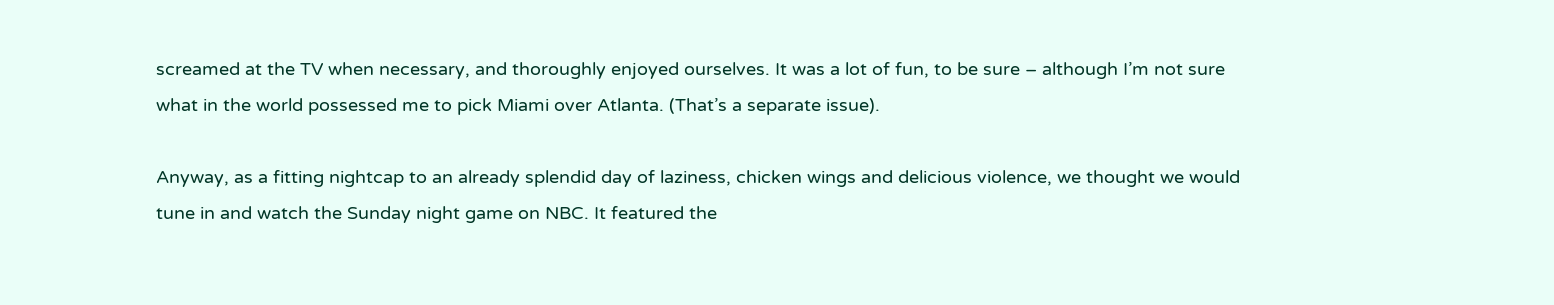screamed at the TV when necessary, and thoroughly enjoyed ourselves. It was a lot of fun, to be sure – although I’m not sure what in the world possessed me to pick Miami over Atlanta. (That’s a separate issue).

Anyway, as a fitting nightcap to an already splendid day of laziness, chicken wings and delicious violence, we thought we would tune in and watch the Sunday night game on NBC. It featured the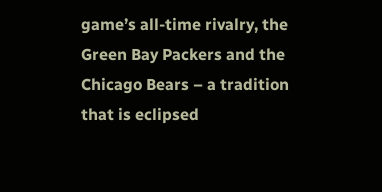game’s all-time rivalry, the Green Bay Packers and the Chicago Bears – a tradition that is eclipsed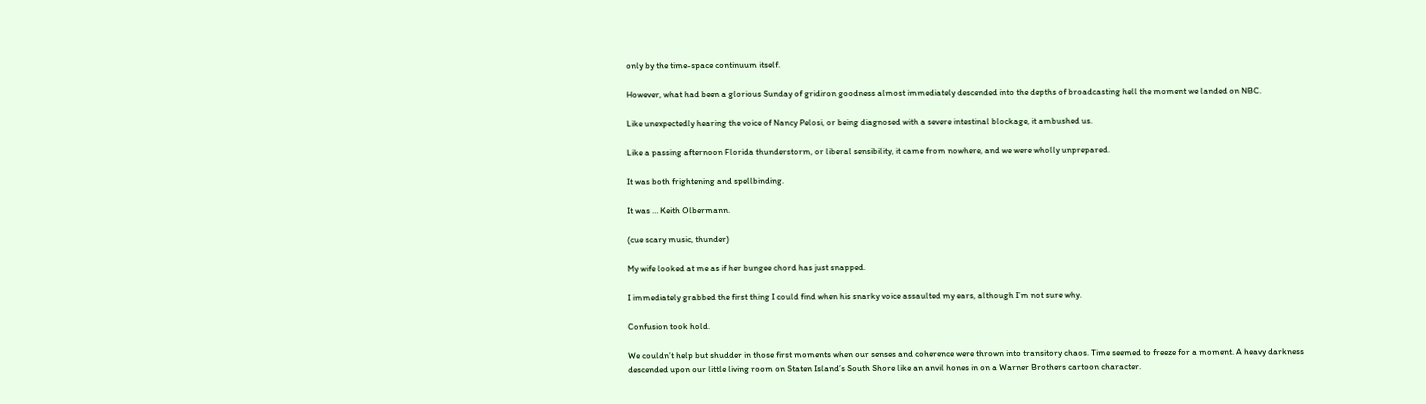only by the time-space continuum itself.

However, what had been a glorious Sunday of gridiron goodness almost immediately descended into the depths of broadcasting hell the moment we landed on NBC.

Like unexpectedly hearing the voice of Nancy Pelosi, or being diagnosed with a severe intestinal blockage, it ambushed us.

Like a passing afternoon Florida thunderstorm, or liberal sensibility, it came from nowhere, and we were wholly unprepared.

It was both frightening and spellbinding.

It was … Keith Olbermann.

(cue scary music, thunder)

My wife looked at me as if her bungee chord has just snapped.

I immediately grabbed the first thing I could find when his snarky voice assaulted my ears, although I’m not sure why.

Confusion took hold.

We couldn’t help but shudder in those first moments when our senses and coherence were thrown into transitory chaos. Time seemed to freeze for a moment. A heavy darkness descended upon our little living room on Staten Island’s South Shore like an anvil hones in on a Warner Brothers cartoon character.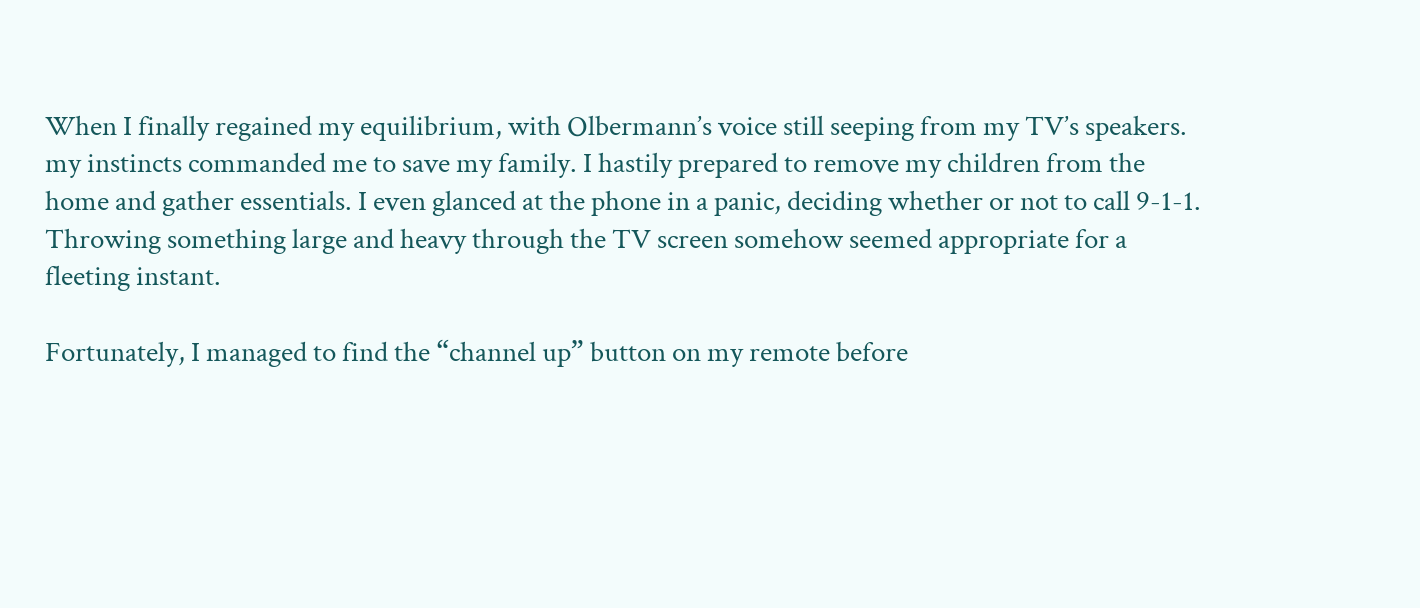When I finally regained my equilibrium, with Olbermann’s voice still seeping from my TV’s speakers. my instincts commanded me to save my family. I hastily prepared to remove my children from the home and gather essentials. I even glanced at the phone in a panic, deciding whether or not to call 9-1-1. Throwing something large and heavy through the TV screen somehow seemed appropriate for a fleeting instant.

Fortunately, I managed to find the “channel up” button on my remote before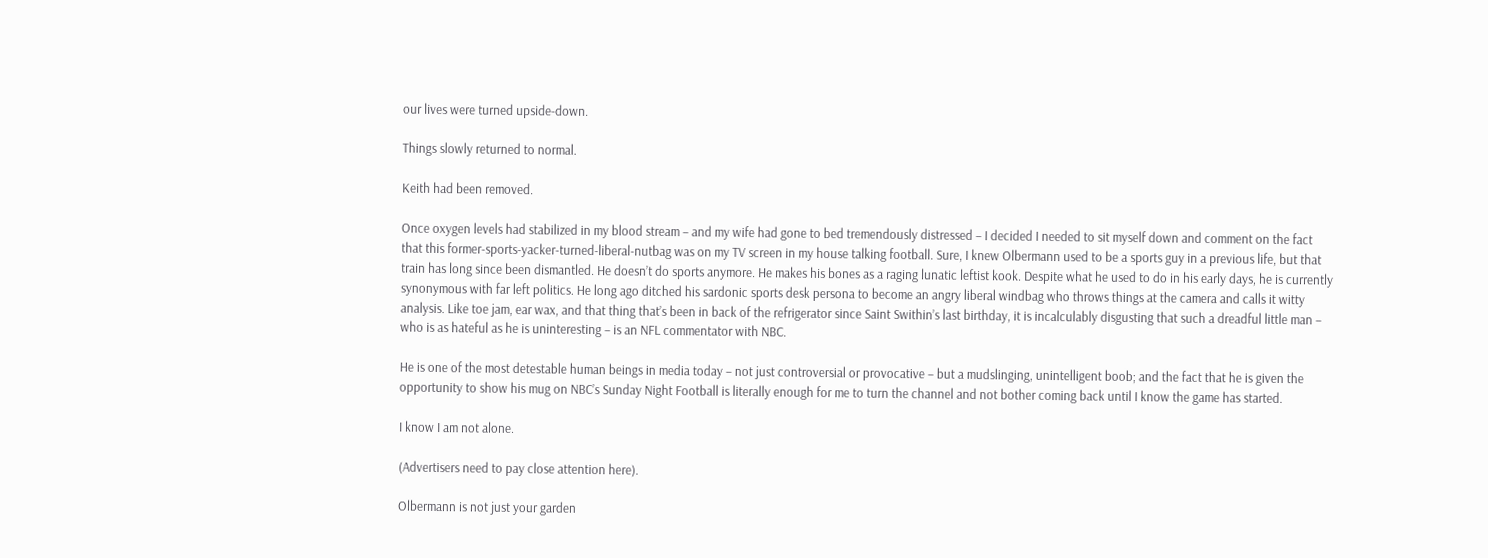our lives were turned upside-down.

Things slowly returned to normal.

Keith had been removed.

Once oxygen levels had stabilized in my blood stream – and my wife had gone to bed tremendously distressed – I decided I needed to sit myself down and comment on the fact that this former-sports-yacker-turned-liberal-nutbag was on my TV screen in my house talking football. Sure, I knew Olbermann used to be a sports guy in a previous life, but that train has long since been dismantled. He doesn’t do sports anymore. He makes his bones as a raging lunatic leftist kook. Despite what he used to do in his early days, he is currently synonymous with far left politics. He long ago ditched his sardonic sports desk persona to become an angry liberal windbag who throws things at the camera and calls it witty analysis. Like toe jam, ear wax, and that thing that’s been in back of the refrigerator since Saint Swithin’s last birthday, it is incalculably disgusting that such a dreadful little man – who is as hateful as he is uninteresting – is an NFL commentator with NBC.

He is one of the most detestable human beings in media today – not just controversial or provocative – but a mudslinging, unintelligent boob; and the fact that he is given the opportunity to show his mug on NBC’s Sunday Night Football is literally enough for me to turn the channel and not bother coming back until I know the game has started.

I know I am not alone.

(Advertisers need to pay close attention here).

Olbermann is not just your garden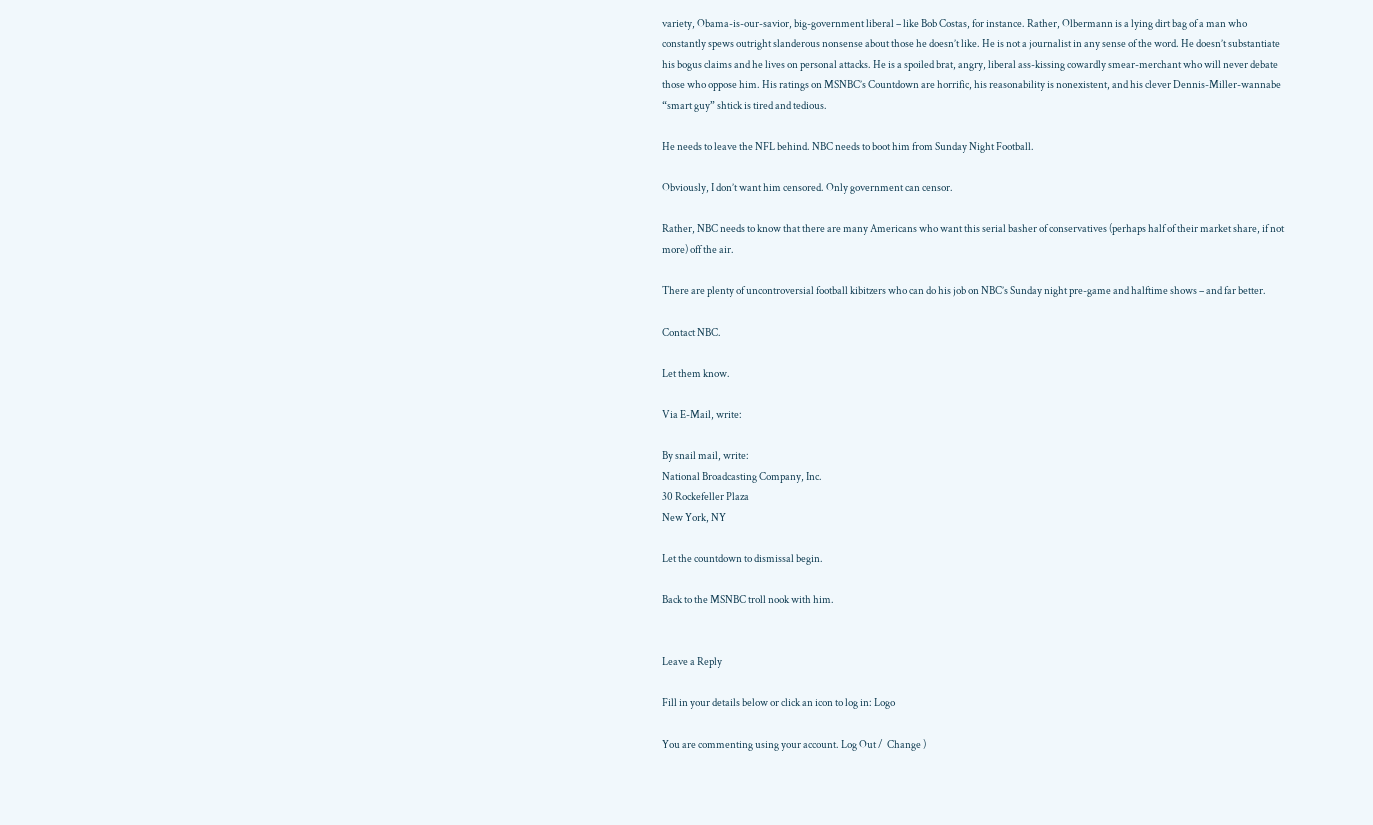variety, Obama-is-our-savior, big-government liberal – like Bob Costas, for instance. Rather, Olbermann is a lying dirt bag of a man who constantly spews outright slanderous nonsense about those he doesn’t like. He is not a journalist in any sense of the word. He doesn’t substantiate his bogus claims and he lives on personal attacks. He is a spoiled brat, angry, liberal ass-kissing cowardly smear-merchant who will never debate those who oppose him. His ratings on MSNBC’s Countdown are horrific, his reasonability is nonexistent, and his clever Dennis-Miller-wannabe “smart guy” shtick is tired and tedious.

He needs to leave the NFL behind. NBC needs to boot him from Sunday Night Football.

Obviously, I don’t want him censored. Only government can censor.

Rather, NBC needs to know that there are many Americans who want this serial basher of conservatives (perhaps half of their market share, if not more) off the air.

There are plenty of uncontroversial football kibitzers who can do his job on NBC’s Sunday night pre-game and halftime shows – and far better.

Contact NBC.

Let them know.

Via E-Mail, write:

By snail mail, write:
National Broadcasting Company, Inc.
30 Rockefeller Plaza
New York, NY

Let the countdown to dismissal begin.

Back to the MSNBC troll nook with him.


Leave a Reply

Fill in your details below or click an icon to log in: Logo

You are commenting using your account. Log Out /  Change )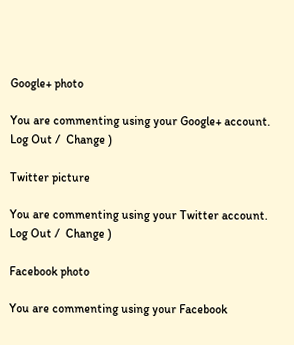Google+ photo

You are commenting using your Google+ account. Log Out /  Change )

Twitter picture

You are commenting using your Twitter account. Log Out /  Change )

Facebook photo

You are commenting using your Facebook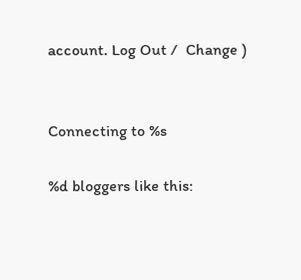account. Log Out /  Change )


Connecting to %s

%d bloggers like this: